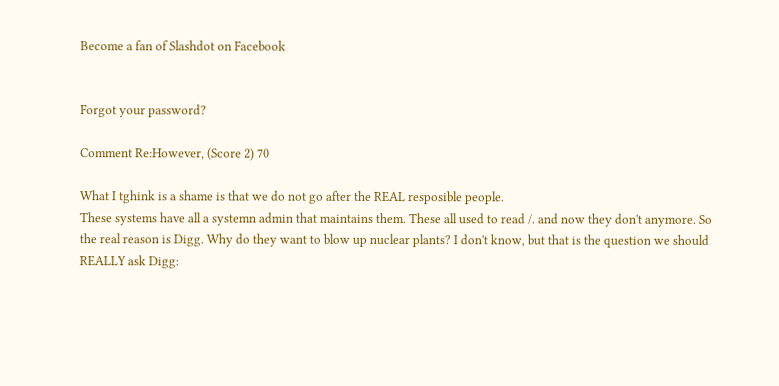Become a fan of Slashdot on Facebook


Forgot your password?

Comment Re:However, (Score 2) 70

What I tghink is a shame is that we do not go after the REAL resposible people.
These systems have all a systemn admin that maintains them. These all used to read /. and now they don't anymore. So the real reason is Digg. Why do they want to blow up nuclear plants? I don't know, but that is the question we should REALLY ask Digg: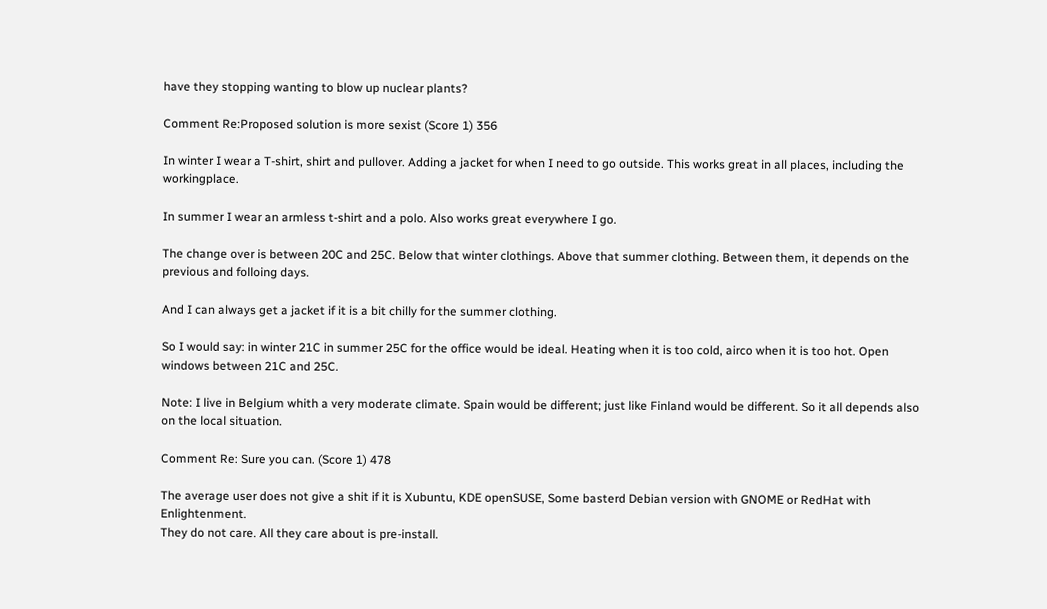have they stopping wanting to blow up nuclear plants?

Comment Re:Proposed solution is more sexist (Score 1) 356

In winter I wear a T-shirt, shirt and pullover. Adding a jacket for when I need to go outside. This works great in all places, including the workingplace.

In summer I wear an armless t-shirt and a polo. Also works great everywhere I go.

The change over is between 20C and 25C. Below that winter clothings. Above that summer clothing. Between them, it depends on the previous and folloing days.

And I can always get a jacket if it is a bit chilly for the summer clothing.

So I would say: in winter 21C in summer 25C for the office would be ideal. Heating when it is too cold, airco when it is too hot. Open windows between 21C and 25C.

Note: I live in Belgium whith a very moderate climate. Spain would be different; just like Finland would be different. So it all depends also on the local situation.

Comment Re: Sure you can. (Score 1) 478

The average user does not give a shit if it is Xubuntu, KDE openSUSE, Some basterd Debian version with GNOME or RedHat with Enlightenment.
They do not care. All they care about is pre-install.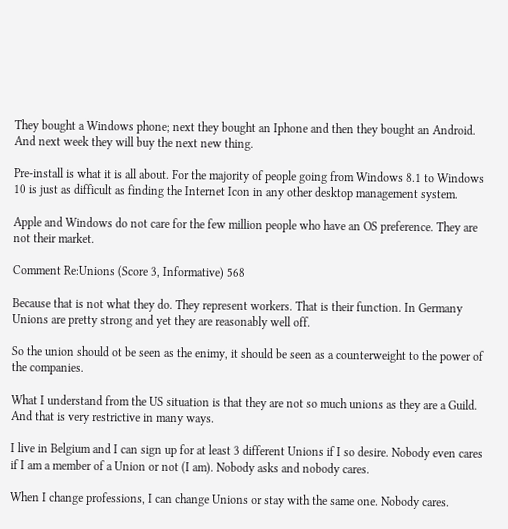They bought a Windows phone; next they bought an Iphone and then they bought an Android. And next week they will buy the next new thing.

Pre-install is what it is all about. For the majority of people going from Windows 8.1 to Windows 10 is just as difficult as finding the Internet Icon in any other desktop management system.

Apple and Windows do not care for the few million people who have an OS preference. They are not their market.

Comment Re:Unions (Score 3, Informative) 568

Because that is not what they do. They represent workers. That is their function. In Germany Unions are pretty strong and yet they are reasonably well off.

So the union should ot be seen as the enimy, it should be seen as a counterweight to the power of the companies.

What I understand from the US situation is that they are not so much unions as they are a Guild. And that is very restrictive in many ways.

I live in Belgium and I can sign up for at least 3 different Unions if I so desire. Nobody even cares if I am a member of a Union or not (I am). Nobody asks and nobody cares.

When I change professions, I can change Unions or stay with the same one. Nobody cares.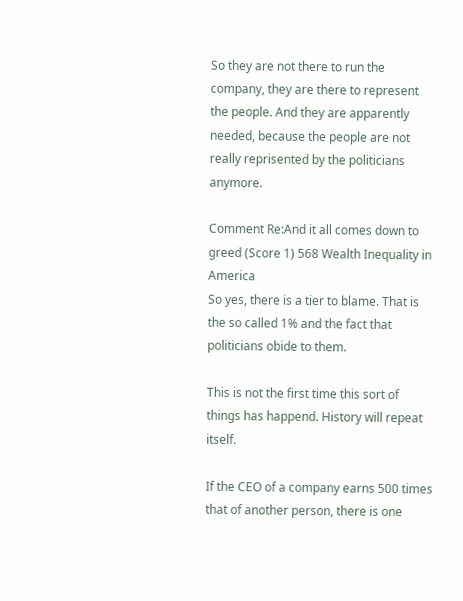So they are not there to run the company, they are there to represent the people. And they are apparently needed, because the people are not really reprisented by the politicians anymore.

Comment Re:And it all comes down to greed (Score 1) 568 Wealth Inequality in America
So yes, there is a tier to blame. That is the so called 1% and the fact that politicians obide to them.

This is not the first time this sort of things has happend. History will repeat itself.

If the CEO of a company earns 500 times that of another person, there is one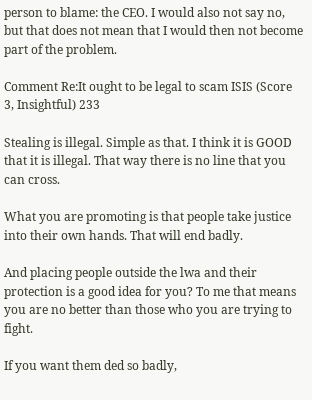person to blame: the CEO. I would also not say no, but that does not mean that I would then not become part of the problem.

Comment Re:It ought to be legal to scam ISIS (Score 3, Insightful) 233

Stealing is illegal. Simple as that. I think it is GOOD that it is illegal. That way there is no line that you can cross.

What you are promoting is that people take justice into their own hands. That will end badly.

And placing people outside the lwa and their protection is a good idea for you? To me that means you are no better than those who you are trying to fight.

If you want them ded so badly,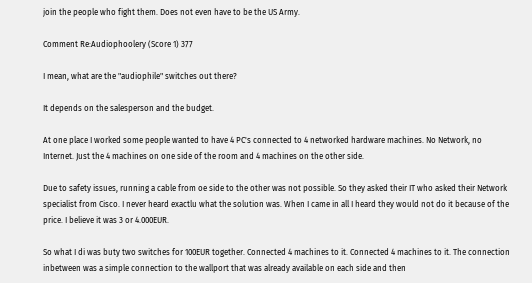join the people who fight them. Does not even have to be the US Army.

Comment Re:Audiophoolery (Score 1) 377

I mean, what are the "audiophile" switches out there?

It depends on the salesperson and the budget.

At one place I worked some people wanted to have 4 PC's connected to 4 networked hardware machines. No Network, no Internet. Just the 4 machines on one side of the room and 4 machines on the other side.

Due to safety issues, running a cable from oe side to the other was not possible. So they asked their IT who asked their Network specialist from Cisco. I never heard exactlu what the solution was. When I came in all I heard they would not do it because of the price. I believe it was 3 or 4.000EUR.

So what I di was buty two switches for 100EUR together. Connected 4 machines to it. Connected 4 machines to it. The connection inbetween was a simple connection to the wallport that was already available on each side and then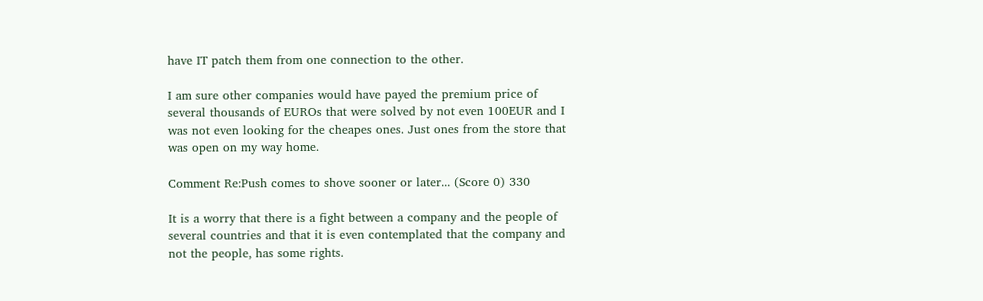have IT patch them from one connection to the other.

I am sure other companies would have payed the premium price of several thousands of EUROs that were solved by not even 100EUR and I was not even looking for the cheapes ones. Just ones from the store that was open on my way home.

Comment Re:Push comes to shove sooner or later... (Score 0) 330

It is a worry that there is a fight between a company and the people of several countries and that it is even contemplated that the company and not the people, has some rights.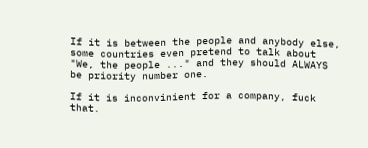If it is between the people and anybody else, some countries even pretend to talk about "We, the people ..." and they should ALWAYS be priority number one.

If it is inconvinient for a company, fuck that.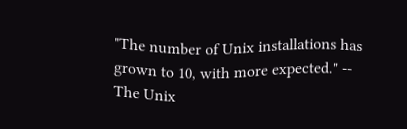"The number of Unix installations has grown to 10, with more expected." -- The Unix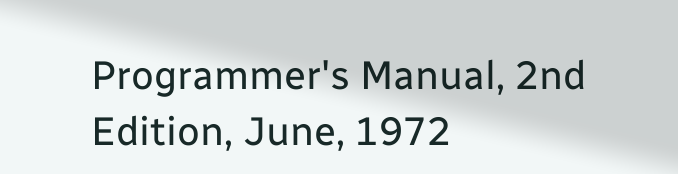Programmer's Manual, 2nd Edition, June, 1972